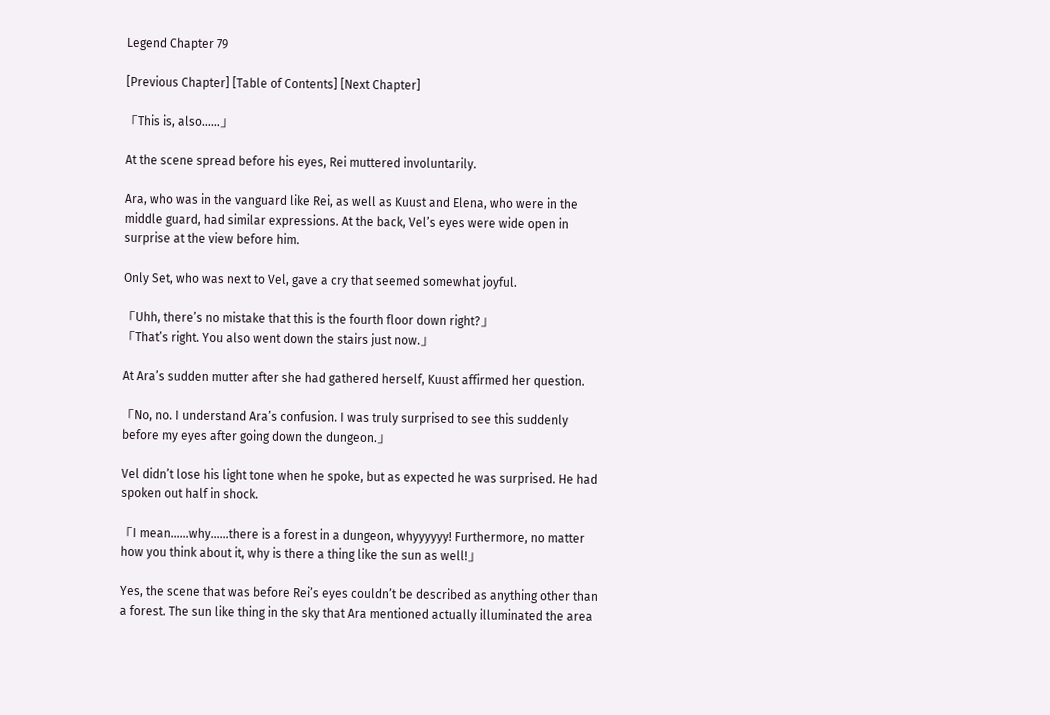Legend Chapter 79

[Previous Chapter] [Table of Contents] [Next Chapter]

「This is, also……」

At the scene spread before his eyes, Rei muttered involuntarily.

Ara, who was in the vanguard like Rei, as well as Kuust and Elena, who were in the middle guard, had similar expressions. At the back, Vel’s eyes were wide open in surprise at the view before him.

Only Set, who was next to Vel, gave a cry that seemed somewhat joyful.

「Uhh, there’s no mistake that this is the fourth floor down right?」
「That’s right. You also went down the stairs just now.」

At Ara’s sudden mutter after she had gathered herself, Kuust affirmed her question.

「No, no. I understand Ara’s confusion. I was truly surprised to see this suddenly before my eyes after going down the dungeon.」

Vel didn’t lose his light tone when he spoke, but as expected he was surprised. He had spoken out half in shock.

「I mean……why……there is a forest in a dungeon, whyyyyyy! Furthermore, no matter how you think about it, why is there a thing like the sun as well!」

Yes, the scene that was before Rei’s eyes couldn’t be described as anything other than a forest. The sun like thing in the sky that Ara mentioned actually illuminated the area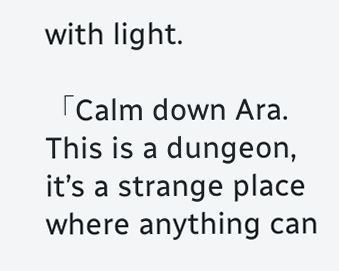with light.

「Calm down Ara. This is a dungeon, it’s a strange place where anything can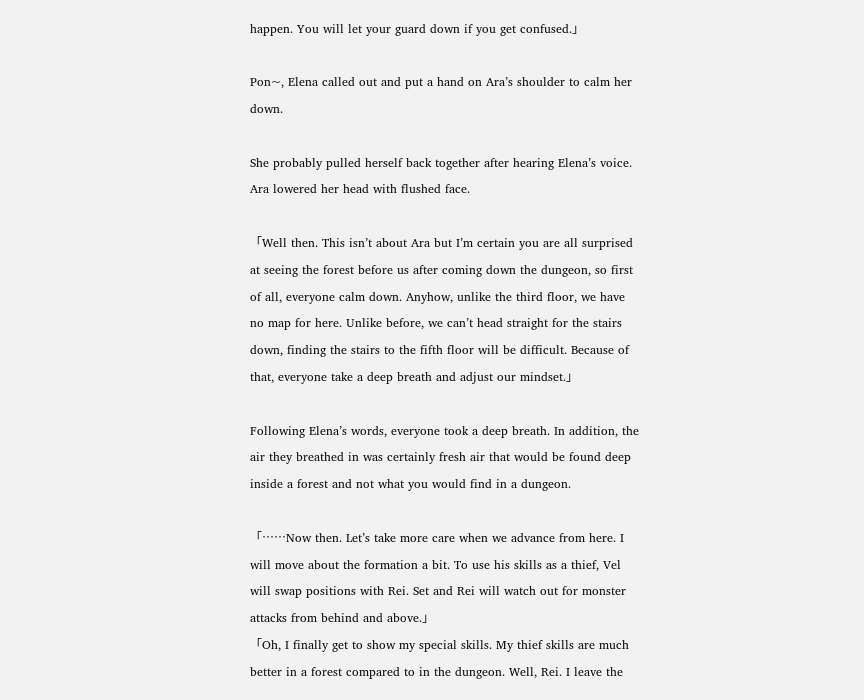happen. You will let your guard down if you get confused.」

Pon~, Elena called out and put a hand on Ara’s shoulder to calm her down.

She probably pulled herself back together after hearing Elena’s voice. Ara lowered her head with flushed face.

「Well then. This isn’t about Ara but I’m certain you are all surprised at seeing the forest before us after coming down the dungeon, so first of all, everyone calm down. Anyhow, unlike the third floor, we have no map for here. Unlike before, we can’t head straight for the stairs down, finding the stairs to the fifth floor will be difficult. Because of that, everyone take a deep breath and adjust our mindset.」

Following Elena’s words, everyone took a deep breath. In addition, the air they breathed in was certainly fresh air that would be found deep inside a forest and not what you would find in a dungeon.

「……Now then. Let’s take more care when we advance from here. I will move about the formation a bit. To use his skills as a thief, Vel will swap positions with Rei. Set and Rei will watch out for monster attacks from behind and above.」
「Oh, I finally get to show my special skills. My thief skills are much better in a forest compared to in the dungeon. Well, Rei. I leave the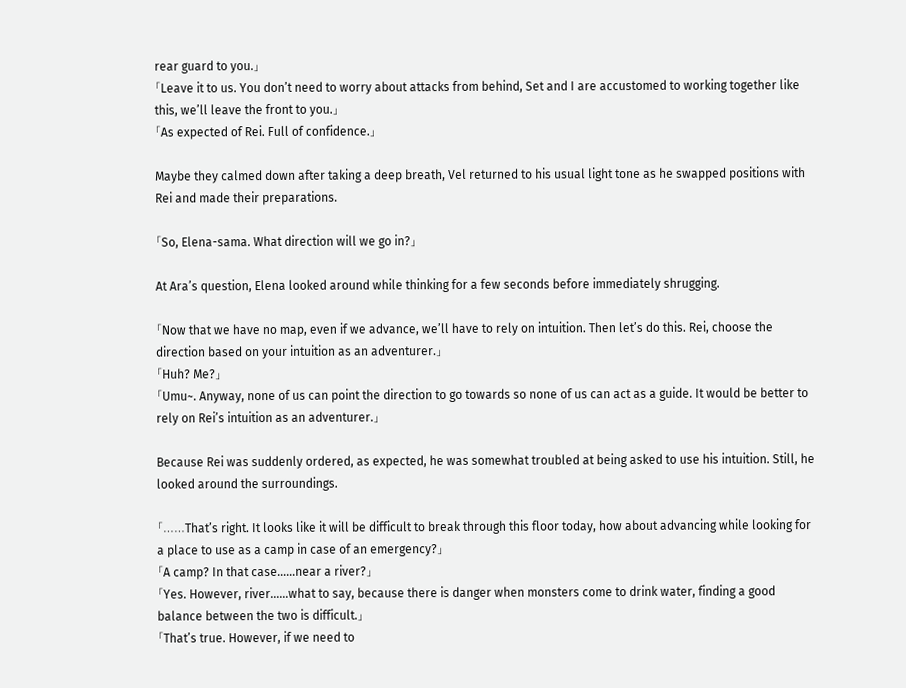rear guard to you.」
「Leave it to us. You don’t need to worry about attacks from behind, Set and I are accustomed to working together like this, we’ll leave the front to you.」
「As expected of Rei. Full of confidence.」

Maybe they calmed down after taking a deep breath, Vel returned to his usual light tone as he swapped positions with Rei and made their preparations.

「So, Elena-sama. What direction will we go in?」

At Ara’s question, Elena looked around while thinking for a few seconds before immediately shrugging.

「Now that we have no map, even if we advance, we’ll have to rely on intuition. Then let’s do this. Rei, choose the direction based on your intuition as an adventurer.」
「Huh? Me?」
「Umu~. Anyway, none of us can point the direction to go towards so none of us can act as a guide. It would be better to rely on Rei’s intuition as an adventurer.」

Because Rei was suddenly ordered, as expected, he was somewhat troubled at being asked to use his intuition. Still, he looked around the surroundings.

「……That’s right. It looks like it will be difficult to break through this floor today, how about advancing while looking for a place to use as a camp in case of an emergency?」
「A camp? In that case……near a river?」
「Yes. However, river……what to say, because there is danger when monsters come to drink water, finding a good balance between the two is difficult.」
「That’s true. However, if we need to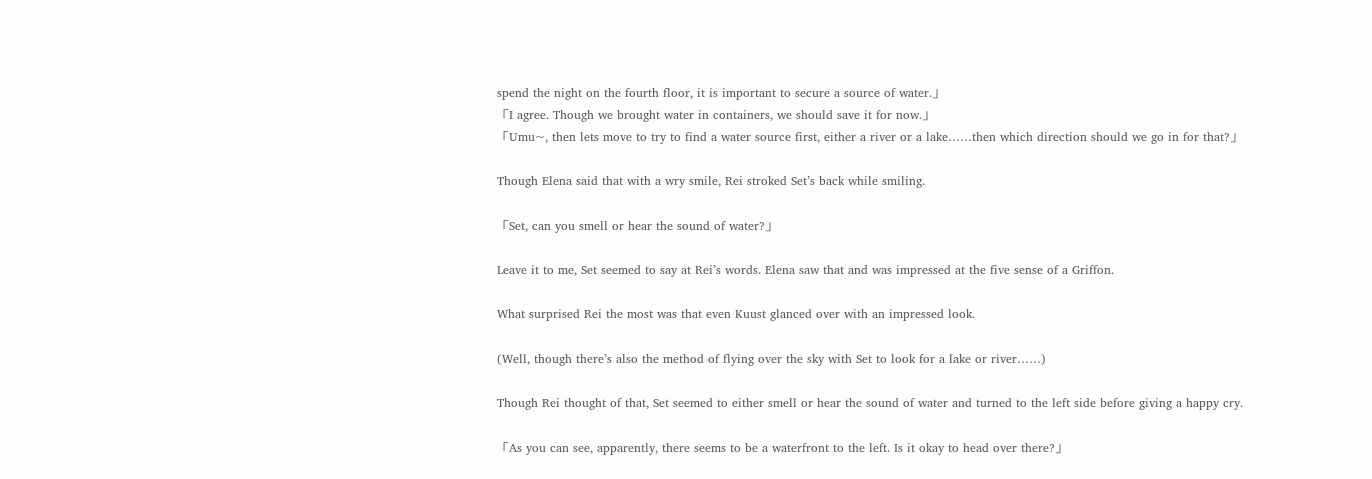spend the night on the fourth floor, it is important to secure a source of water.」
「I agree. Though we brought water in containers, we should save it for now.」
「Umu~, then lets move to try to find a water source first, either a river or a lake……then which direction should we go in for that?」

Though Elena said that with a wry smile, Rei stroked Set’s back while smiling.

「Set, can you smell or hear the sound of water?」

Leave it to me, Set seemed to say at Rei’s words. Elena saw that and was impressed at the five sense of a Griffon.

What surprised Rei the most was that even Kuust glanced over with an impressed look.

(Well, though there’s also the method of flying over the sky with Set to look for a lake or river……)

Though Rei thought of that, Set seemed to either smell or hear the sound of water and turned to the left side before giving a happy cry.

「As you can see, apparently, there seems to be a waterfront to the left. Is it okay to head over there?」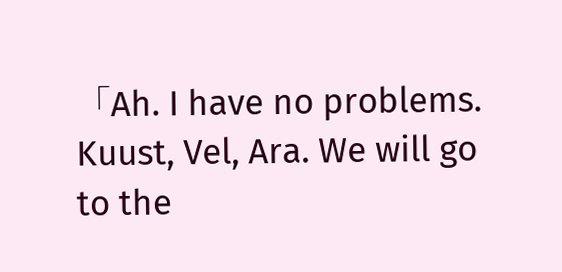「Ah. I have no problems. Kuust, Vel, Ara. We will go to the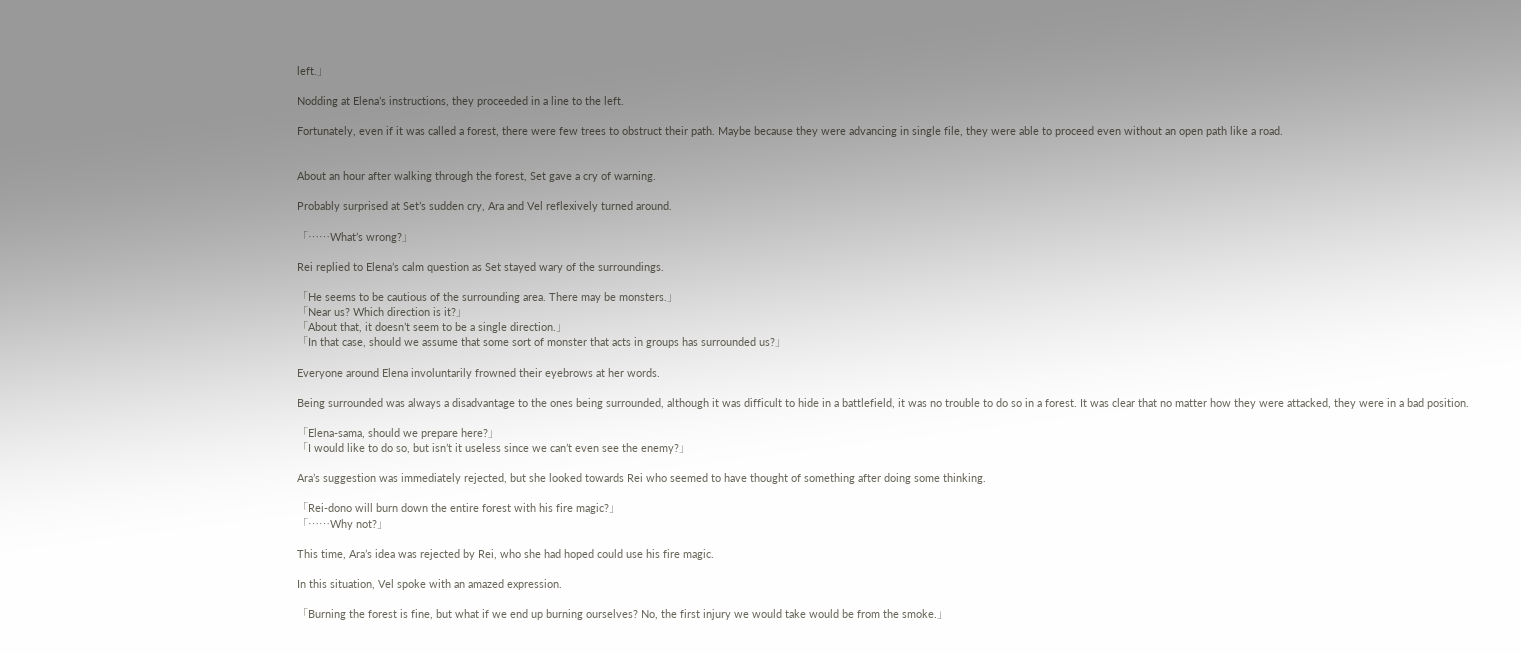left.」

Nodding at Elena’s instructions, they proceeded in a line to the left.

Fortunately, even if it was called a forest, there were few trees to obstruct their path. Maybe because they were advancing in single file, they were able to proceed even without an open path like a road.


About an hour after walking through the forest, Set gave a cry of warning.

Probably surprised at Set’s sudden cry, Ara and Vel reflexively turned around.

「……What’s wrong?」

Rei replied to Elena’s calm question as Set stayed wary of the surroundings.

「He seems to be cautious of the surrounding area. There may be monsters.」
「Near us? Which direction is it?」
「About that, it doesn’t seem to be a single direction.」
「In that case, should we assume that some sort of monster that acts in groups has surrounded us?」

Everyone around Elena involuntarily frowned their eyebrows at her words.

Being surrounded was always a disadvantage to the ones being surrounded, although it was difficult to hide in a battlefield, it was no trouble to do so in a forest. It was clear that no matter how they were attacked, they were in a bad position.

「Elena-sama, should we prepare here?」
「I would like to do so, but isn’t it useless since we can’t even see the enemy?」

Ara’s suggestion was immediately rejected, but she looked towards Rei who seemed to have thought of something after doing some thinking.

「Rei-dono will burn down the entire forest with his fire magic?」
「……Why not?」

This time, Ara’s idea was rejected by Rei, who she had hoped could use his fire magic.

In this situation, Vel spoke with an amazed expression.

「Burning the forest is fine, but what if we end up burning ourselves? No, the first injury we would take would be from the smoke.」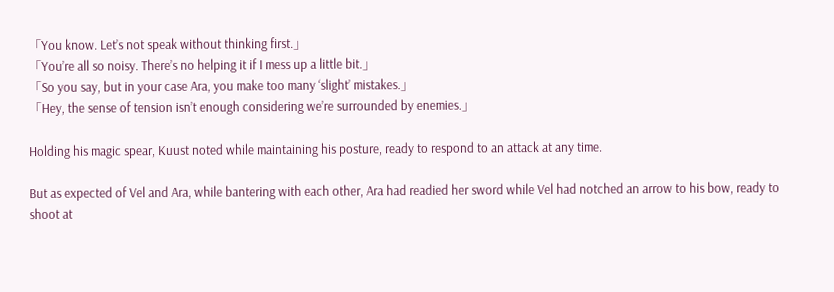「You know. Let’s not speak without thinking first.」
「You’re all so noisy. There’s no helping it if I mess up a little bit.」
「So you say, but in your case Ara, you make too many ‘slight’ mistakes.」
「Hey, the sense of tension isn’t enough considering we’re surrounded by enemies.」

Holding his magic spear, Kuust noted while maintaining his posture, ready to respond to an attack at any time.

But as expected of Vel and Ara, while bantering with each other, Ara had readied her sword while Vel had notched an arrow to his bow, ready to shoot at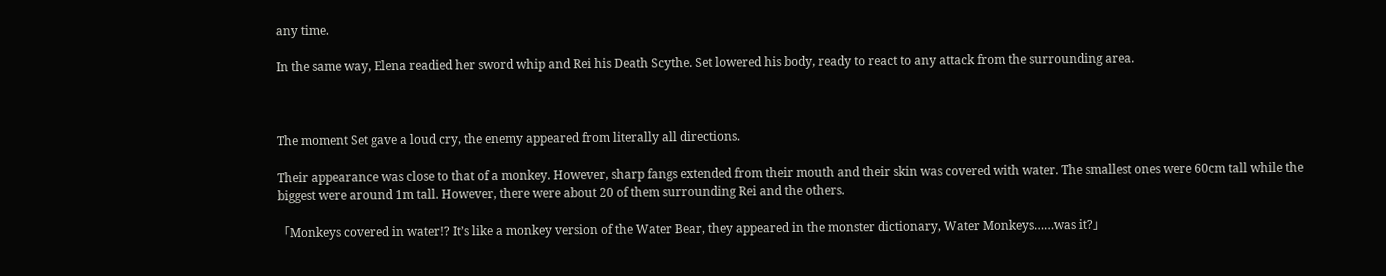any time.

In the same way, Elena readied her sword whip and Rei his Death Scythe. Set lowered his body, ready to react to any attack from the surrounding area.



The moment Set gave a loud cry, the enemy appeared from literally all directions.

Their appearance was close to that of a monkey. However, sharp fangs extended from their mouth and their skin was covered with water. The smallest ones were 60cm tall while the biggest were around 1m tall. However, there were about 20 of them surrounding Rei and the others.

「Monkeys covered in water!? It’s like a monkey version of the Water Bear, they appeared in the monster dictionary, Water Monkeys……was it?」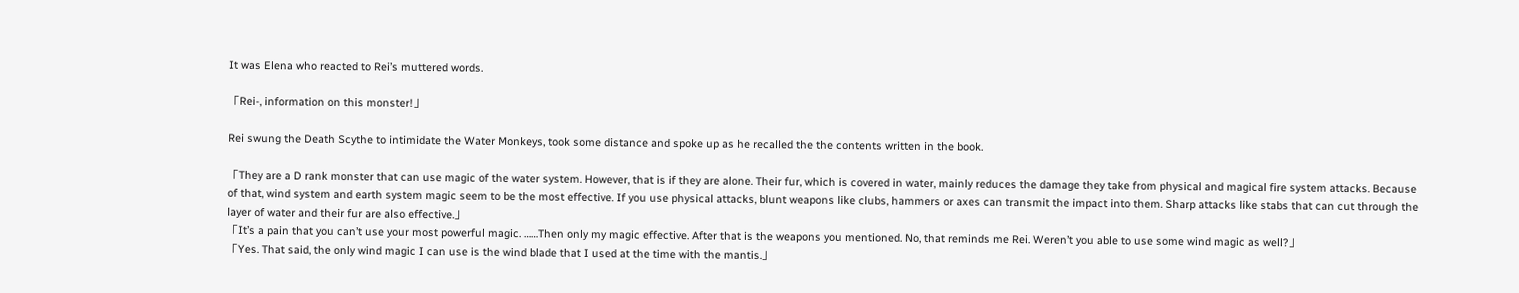It was Elena who reacted to Rei’s muttered words.

「Rei-, information on this monster!」

Rei swung the Death Scythe to intimidate the Water Monkeys, took some distance and spoke up as he recalled the the contents written in the book.

「They are a D rank monster that can use magic of the water system. However, that is if they are alone. Their fur, which is covered in water, mainly reduces the damage they take from physical and magical fire system attacks. Because of that, wind system and earth system magic seem to be the most effective. If you use physical attacks, blunt weapons like clubs, hammers or axes can transmit the impact into them. Sharp attacks like stabs that can cut through the layer of water and their fur are also effective.」
「It’s a pain that you can’t use your most powerful magic. ……Then only my magic effective. After that is the weapons you mentioned. No, that reminds me Rei. Weren’t you able to use some wind magic as well?」
「Yes. That said, the only wind magic I can use is the wind blade that I used at the time with the mantis.」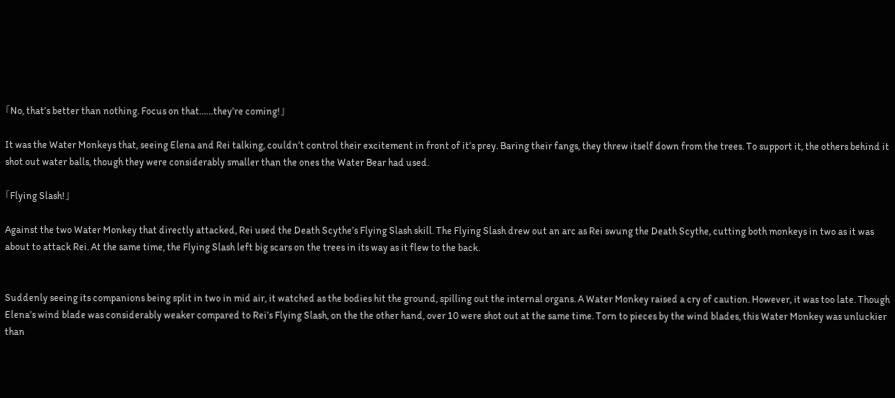「No, that’s better than nothing. Focus on that……they’re coming!」

It was the Water Monkeys that, seeing Elena and Rei talking, couldn’t control their excitement in front of it’s prey. Baring their fangs, they threw itself down from the trees. To support it, the others behind it shot out water balls, though they were considerably smaller than the ones the Water Bear had used.

「Flying Slash!」

Against the two Water Monkey that directly attacked, Rei used the Death Scythe’s Flying Slash skill. The Flying Slash drew out an arc as Rei swung the Death Scythe, cutting both monkeys in two as it was about to attack Rei. At the same time, the Flying Slash left big scars on the trees in its way as it flew to the back.


Suddenly seeing its companions being split in two in mid air, it watched as the bodies hit the ground, spilling out the internal organs. A Water Monkey raised a cry of caution. However, it was too late. Though Elena’s wind blade was considerably weaker compared to Rei’s Flying Slash, on the the other hand, over 10 were shot out at the same time. Torn to pieces by the wind blades, this Water Monkey was unluckier than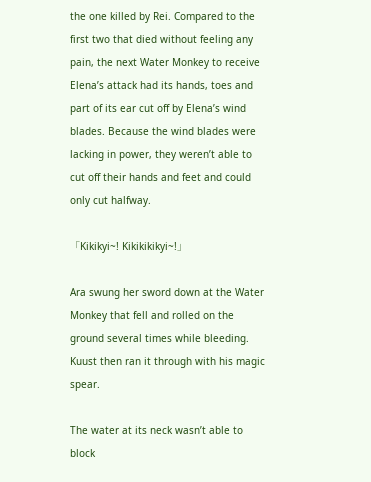the one killed by Rei. Compared to the first two that died without feeling any pain, the next Water Monkey to receive Elena’s attack had its hands, toes and part of its ear cut off by Elena’s wind blades. Because the wind blades were lacking in power, they weren’t able to cut off their hands and feet and could only cut halfway.

「Kikikyi~! Kikikikikyi~!」

Ara swung her sword down at the Water Monkey that fell and rolled on the ground several times while bleeding. Kuust then ran it through with his magic spear.

The water at its neck wasn’t able to block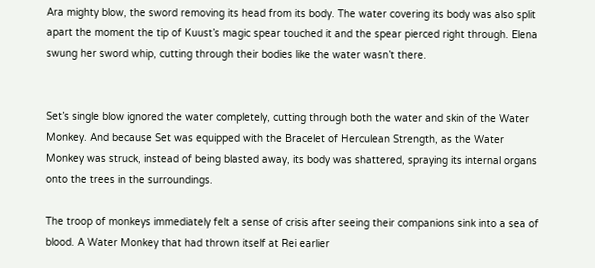Ara mighty blow, the sword removing its head from its body. The water covering its body was also split apart the moment the tip of Kuust’s magic spear touched it and the spear pierced right through. Elena swung her sword whip, cutting through their bodies like the water wasn’t there.


Set’s single blow ignored the water completely, cutting through both the water and skin of the Water Monkey. And because Set was equipped with the Bracelet of Herculean Strength, as the Water Monkey was struck, instead of being blasted away, its body was shattered, spraying its internal organs onto the trees in the surroundings.

The troop of monkeys immediately felt a sense of crisis after seeing their companions sink into a sea of blood. A Water Monkey that had thrown itself at Rei earlier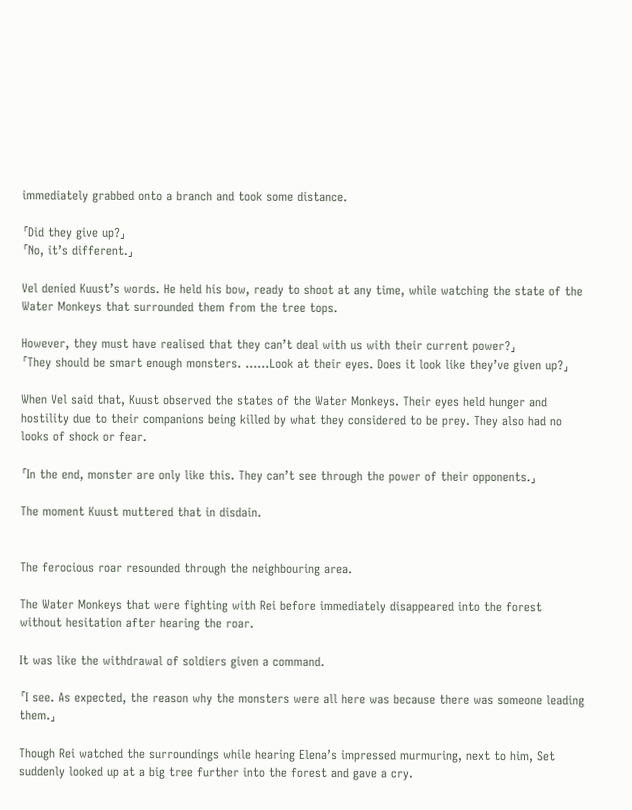immediately grabbed onto a branch and took some distance.

「Did they give up?」
「No, it’s different.」

Vel denied Kuust’s words. He held his bow, ready to shoot at any time, while watching the state of the Water Monkeys that surrounded them from the tree tops.

However, they must have realised that they can’t deal with us with their current power?」
「They should be smart enough monsters. ……Look at their eyes. Does it look like they’ve given up?」

When Vel said that, Kuust observed the states of the Water Monkeys. Their eyes held hunger and hostility due to their companions being killed by what they considered to be prey. They also had no looks of shock or fear.

「In the end, monster are only like this. They can’t see through the power of their opponents.」

The moment Kuust muttered that in disdain.


The ferocious roar resounded through the neighbouring area.

The Water Monkeys that were fighting with Rei before immediately disappeared into the forest without hesitation after hearing the roar.

It was like the withdrawal of soldiers given a command.

「I see. As expected, the reason why the monsters were all here was because there was someone leading them.」

Though Rei watched the surroundings while hearing Elena’s impressed murmuring, next to him, Set suddenly looked up at a big tree further into the forest and gave a cry.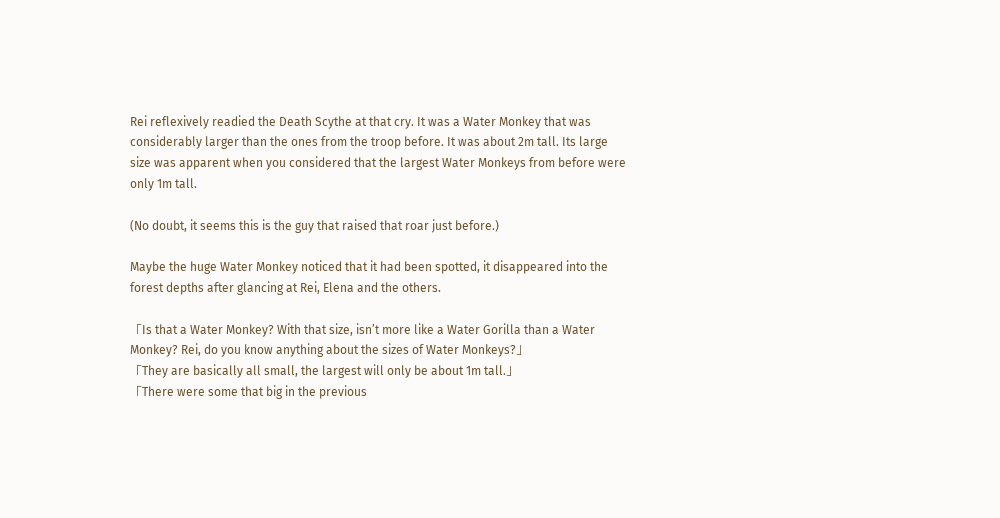Rei reflexively readied the Death Scythe at that cry. It was a Water Monkey that was considerably larger than the ones from the troop before. It was about 2m tall. Its large size was apparent when you considered that the largest Water Monkeys from before were only 1m tall.

(No doubt, it seems this is the guy that raised that roar just before.)

Maybe the huge Water Monkey noticed that it had been spotted, it disappeared into the forest depths after glancing at Rei, Elena and the others.

「Is that a Water Monkey? With that size, isn’t more like a Water Gorilla than a Water Monkey? Rei, do you know anything about the sizes of Water Monkeys?」
「They are basically all small, the largest will only be about 1m tall.」
「There were some that big in the previous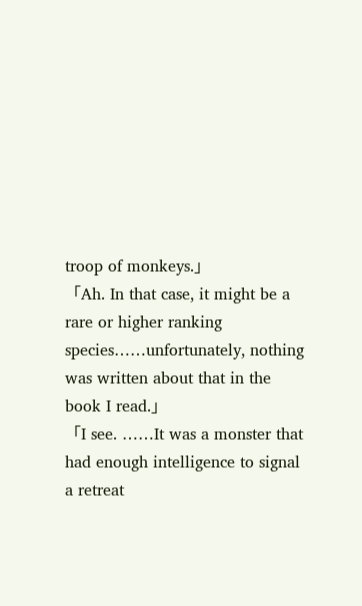troop of monkeys.」
「Ah. In that case, it might be a rare or higher ranking species……unfortunately, nothing was written about that in the book I read.」
「I see. ……It was a monster that had enough intelligence to signal a retreat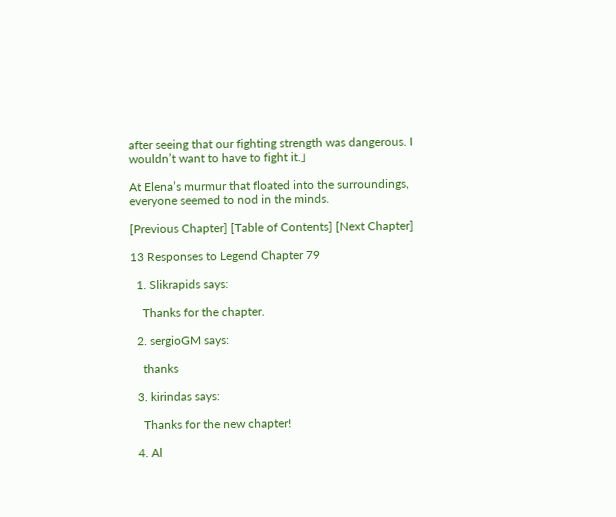after seeing that our fighting strength was dangerous. I wouldn’t want to have to fight it.」

At Elena’s murmur that floated into the surroundings, everyone seemed to nod in the minds.

[Previous Chapter] [Table of Contents] [Next Chapter]

13 Responses to Legend Chapter 79

  1. Slikrapids says:

    Thanks for the chapter.

  2. sergioGM says:

    thanks

  3. kirindas says:

    Thanks for the new chapter!

  4. Al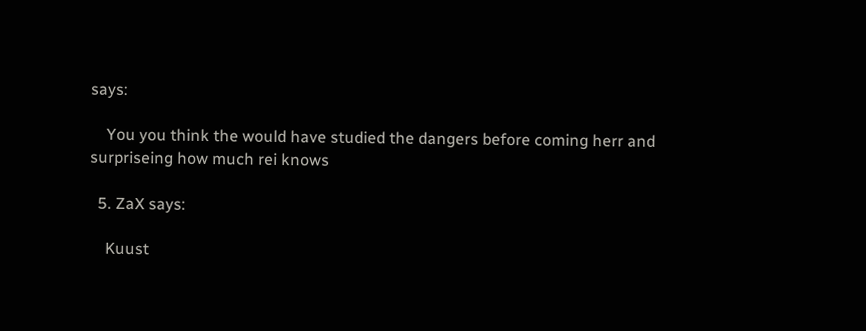says:

    You you think the would have studied the dangers before coming herr and surpriseing how much rei knows

  5. ZaX says:

    Kuust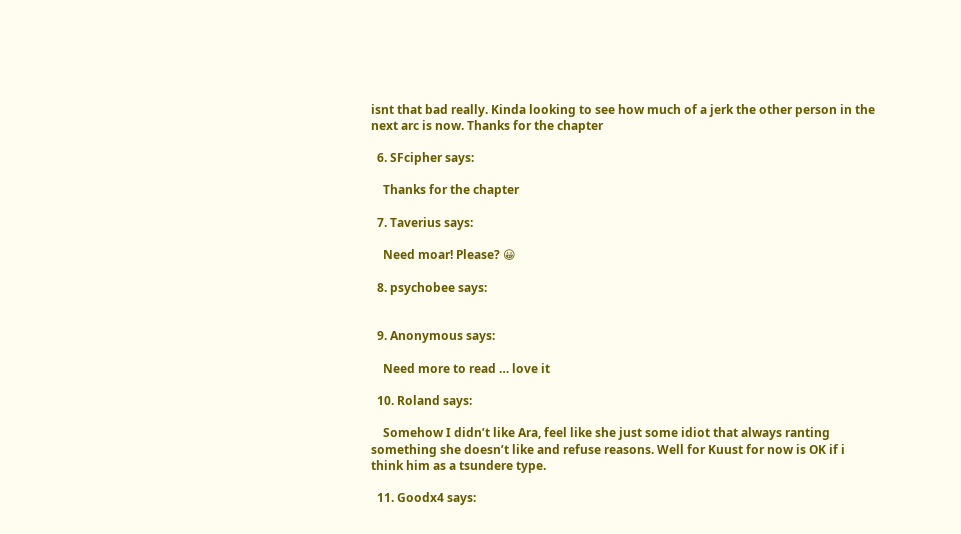isnt that bad really. Kinda looking to see how much of a jerk the other person in the next arc is now. Thanks for the chapter

  6. SFcipher says:

    Thanks for the chapter

  7. Taverius says:

    Need moar! Please? 😀

  8. psychobee says:


  9. Anonymous says:

    Need more to read … love it

  10. Roland says:

    Somehow I didn’t like Ara, feel like she just some idiot that always ranting something she doesn’t like and refuse reasons. Well for Kuust for now is OK if i think him as a tsundere type.

  11. Goodx4 says: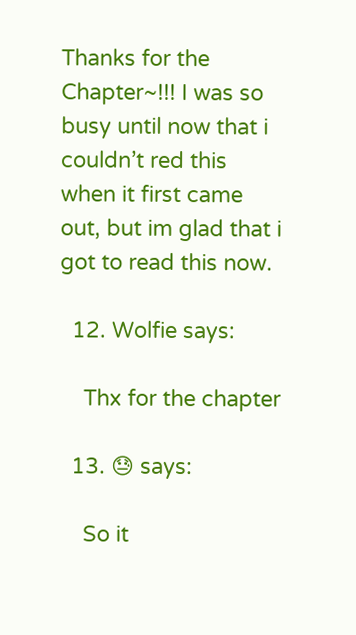Thanks for the Chapter~!!! I was so busy until now that i couldn’t red this when it first came out, but im glad that i got to read this now.

  12. Wolfie says:

    Thx for the chapter

  13. 😓 says:

    So it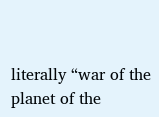literally “war of the planet of the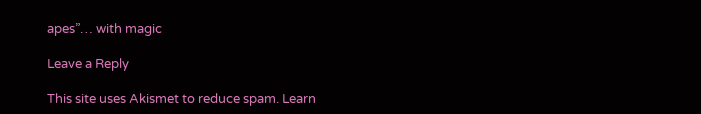apes”… with magic

Leave a Reply

This site uses Akismet to reduce spam. Learn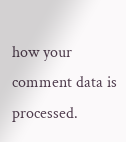how your comment data is processed.